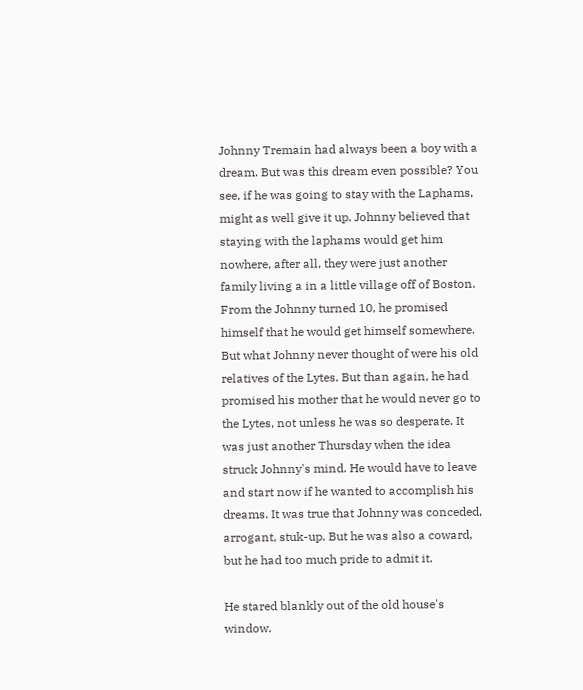Johnny Tremain had always been a boy with a dream. But was this dream even possible? You see, if he was going to stay with the Laphams, might as well give it up. Johnny believed that staying with the laphams would get him nowhere, after all, they were just another family living a in a little village off of Boston. From the Johnny turned 10, he promised himself that he would get himself somewhere. But what Johnny never thought of were his old relatives of the Lytes. But than again, he had promised his mother that he would never go to the Lytes, not unless he was so desperate. It was just another Thursday when the idea struck Johnny's mind. He would have to leave and start now if he wanted to accomplish his dreams. It was true that Johnny was conceded, arrogant, stuk-up. But he was also a coward, but he had too much pride to admit it.

He stared blankly out of the old house's window.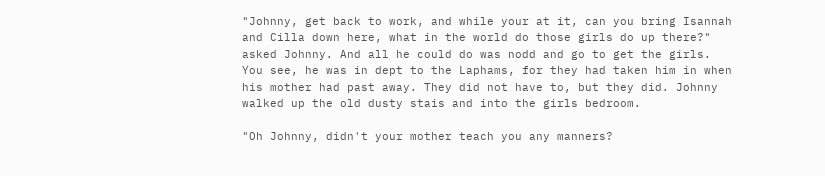"Johnny, get back to work, and while your at it, can you bring Isannah and Cilla down here, what in the world do those girls do up there?" asked Johnny. And all he could do was nodd and go to get the girls. You see, he was in dept to the Laphams, for they had taken him in when his mother had past away. They did not have to, but they did. Johnny walked up the old dusty stais and into the girls bedroom.

"Oh Johnny, didn't your mother teach you any manners?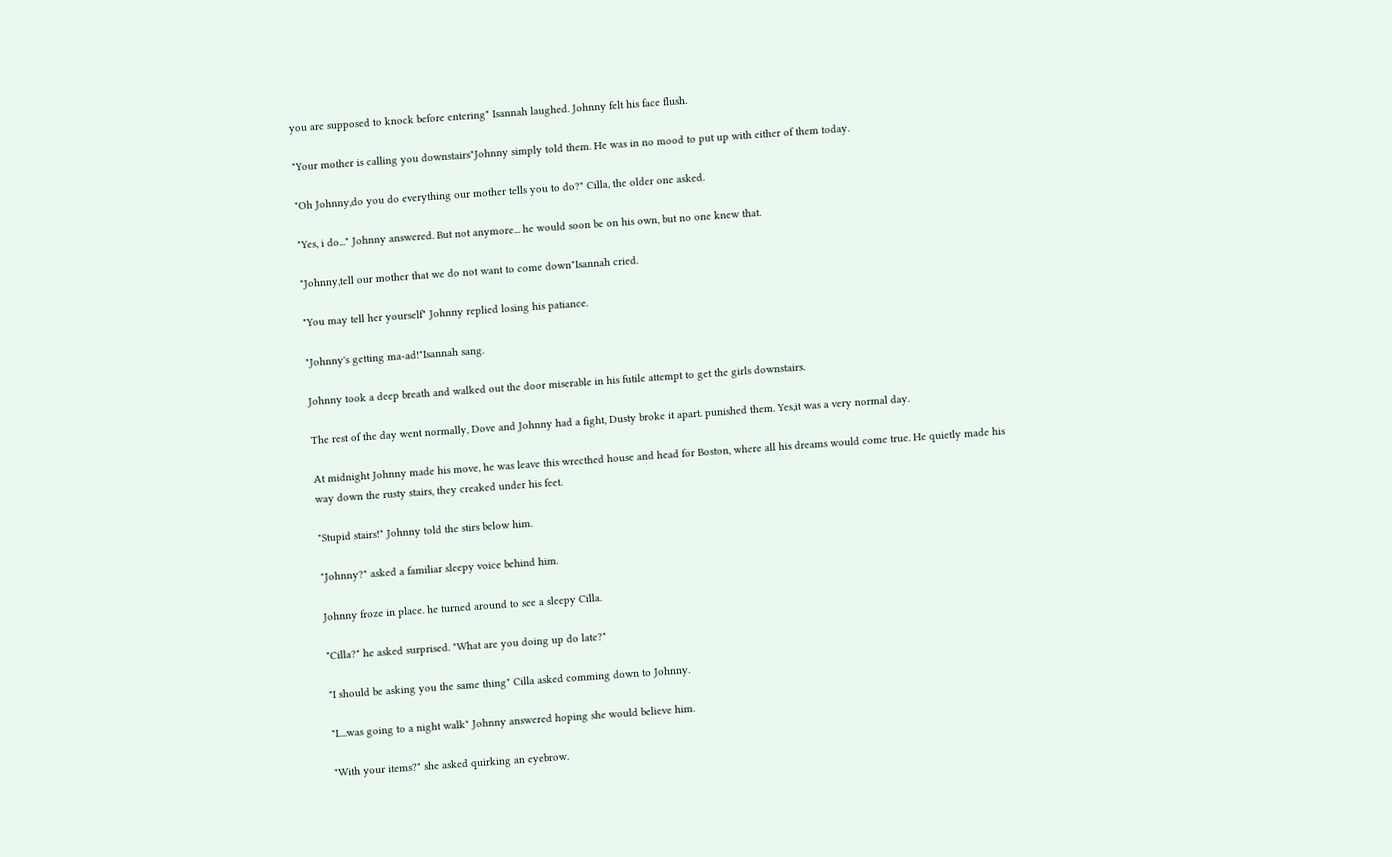you are supposed to knock before entering" Isannah laughed. Johnny felt his face flush.

"Your mother is calling you downstairs"Johnny simply told them. He was in no mood to put up with either of them today.

"Oh Johnny,do you do everything our mother tells you to do?" Cilla, the older one asked.

"Yes, i do..." Johnny answered. But not anymore... he would soon be on his own, but no one knew that.

"Johnny,tell our mother that we do not want to come down"Isannah cried.

"You may tell her yourself" Johnny replied losing his patiance.

"Johnny's getting ma-ad!"Isannah sang.

Johnny took a deep breath and walked out the door miserable in his futile attempt to get the girls downstairs.

The rest of the day went normally, Dove and Johnny had a fight, Dusty broke it apart. punished them. Yes,it was a very normal day.

At midnight Johnny made his move, he was leave this wrecthed house and head for Boston, where all his dreams would come true. He quietly made his way down the rusty stairs, they creaked under his feet.

"Stupid stairs!" Johnny told the stirs below him.

"Johnny?" asked a familiar sleepy voice behind him.

Johnny froze in place. he turned around to see a sleepy Cilla.

"Cilla?" he asked surprised. "What are you doing up do late?"

"I should be asking you the same thing" Cilla asked comming down to Johnny.

"I....was going to a night walk" Johnny answered hoping she would believe him.

"With your items?" she asked quirking an eyebrow.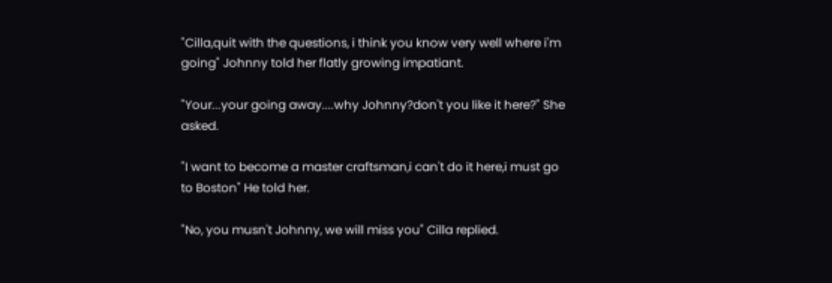"Cilla,quit with the questions, i think you know very well where i'm going" Johnny told her flatly growing impatiant.

"Your...your going away....why Johnny?don't you like it here?" She asked.

"I want to become a master craftsman,i can't do it here,i must go to Boston" He told her.

"No, you musn't Johnny, we will miss you" Cilla replied.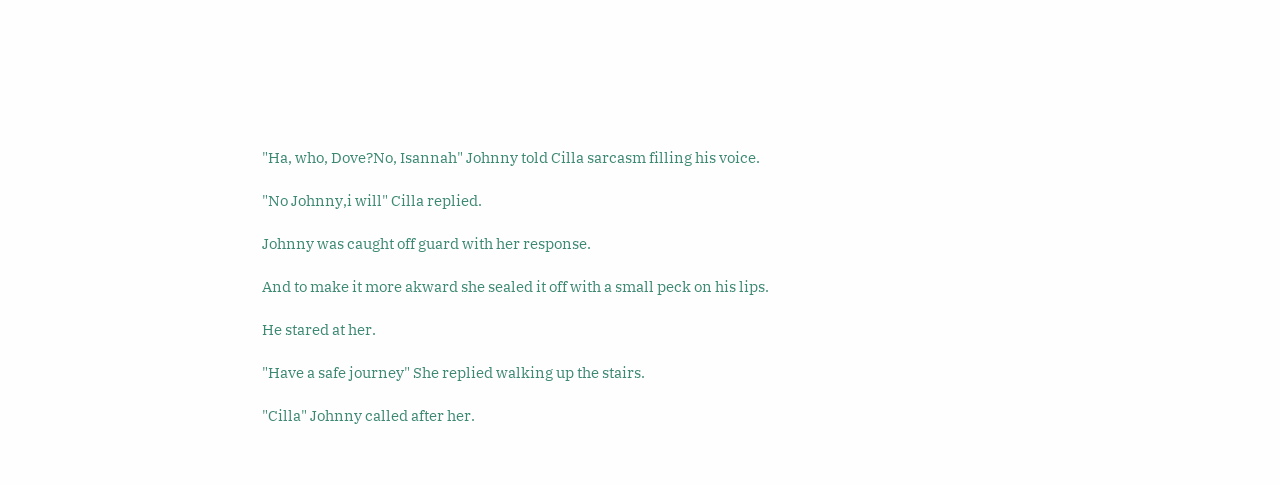"Ha, who, Dove?No, Isannah" Johnny told Cilla sarcasm filling his voice.

"No Johnny,i will" Cilla replied.

Johnny was caught off guard with her response.

And to make it more akward she sealed it off with a small peck on his lips.

He stared at her.

"Have a safe journey" She replied walking up the stairs.

"Cilla" Johnny called after her.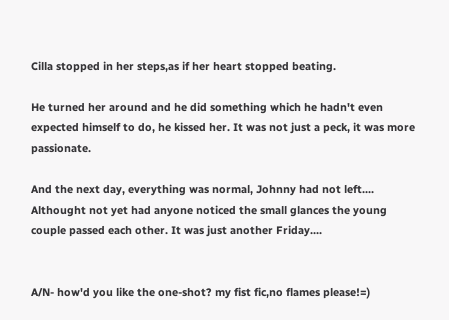Cilla stopped in her steps,as if her heart stopped beating.

He turned her around and he did something which he hadn't even expected himself to do, he kissed her. It was not just a peck, it was more passionate.

And the next day, everything was normal, Johnny had not left.... Althought not yet had anyone noticed the small glances the young couple passed each other. It was just another Friday....


A/N- how'd you like the one-shot? my fist fic,no flames please!=)